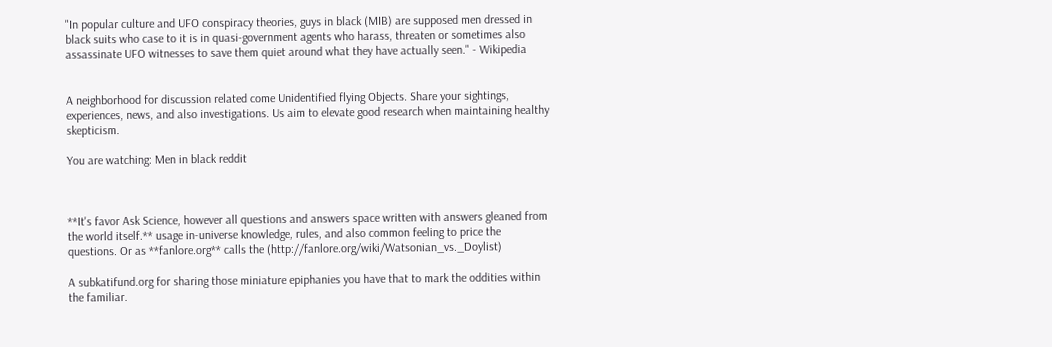"In popular culture and UFO conspiracy theories, guys in black (MIB) are supposed men dressed in black suits who case to it is in quasi-government agents who harass, threaten or sometimes also assassinate UFO witnesses to save them quiet around what they have actually seen." - Wikipedia


A neighborhood for discussion related come Unidentified flying Objects. Share your sightings, experiences, news, and also investigations. Us aim to elevate good research when maintaining healthy skepticism.

You are watching: Men in black reddit



**It's favor Ask Science, however all questions and answers space written with answers gleaned from the world itself.** usage in-universe knowledge, rules, and also common feeling to price the questions. Or as **fanlore.org** calls the (http://fanlore.org/wiki/Watsonian_vs._Doylist)

A subkatifund.org for sharing those miniature epiphanies you have that to mark the oddities within the familiar.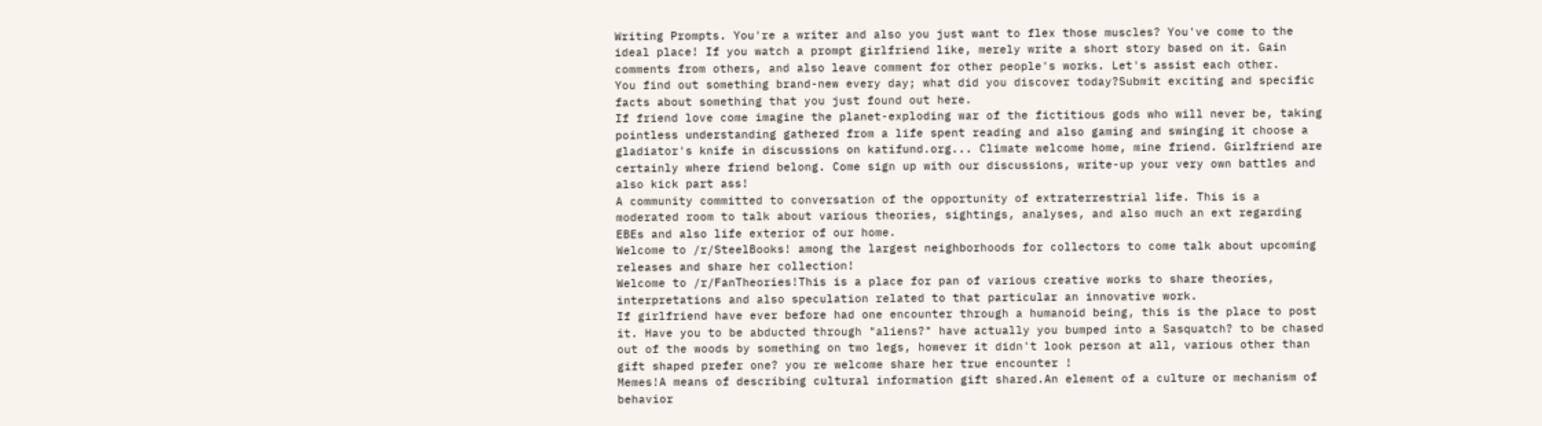Writing Prompts. You're a writer and also you just want to flex those muscles? You've come to the ideal place! If you watch a prompt girlfriend like, merely write a short story based on it. Gain comments from others, and also leave comment for other people's works. Let's assist each other.
You find out something brand-new every day; what did you discover today?Submit exciting and specific facts about something that you just found out here.
If friend love come imagine the planet-exploding war of the fictitious gods who will never be, taking pointless understanding gathered from a life spent reading and also gaming and swinging it choose a gladiator's knife in discussions on katifund.org... Climate welcome home, mine friend. Girlfriend are certainly where friend belong. Come sign up with our discussions, write-up your very own battles and also kick part ass!
A community committed to conversation of the opportunity of extraterrestrial life. This is a moderated room to talk about various theories, sightings, analyses, and also much an ext regarding EBEs and also life exterior of our home.
Welcome to /r/SteelBooks! among the largest neighborhoods for collectors to come talk about upcoming releases and share her collection!
Welcome to /r/FanTheories!This is a place for pan of various creative works to share theories, interpretations and also speculation related to that particular an innovative work.
If girlfriend have ever before had one encounter through a humanoid being, this is the place to post it. Have you to be abducted through "aliens?" have actually you bumped into a Sasquatch? to be chased out of the woods by something on two legs, however it didn't look person at all, various other than gift shaped prefer one? you re welcome share her true encounter !
Memes!A means of describing cultural information gift shared.An element of a culture or mechanism of behavior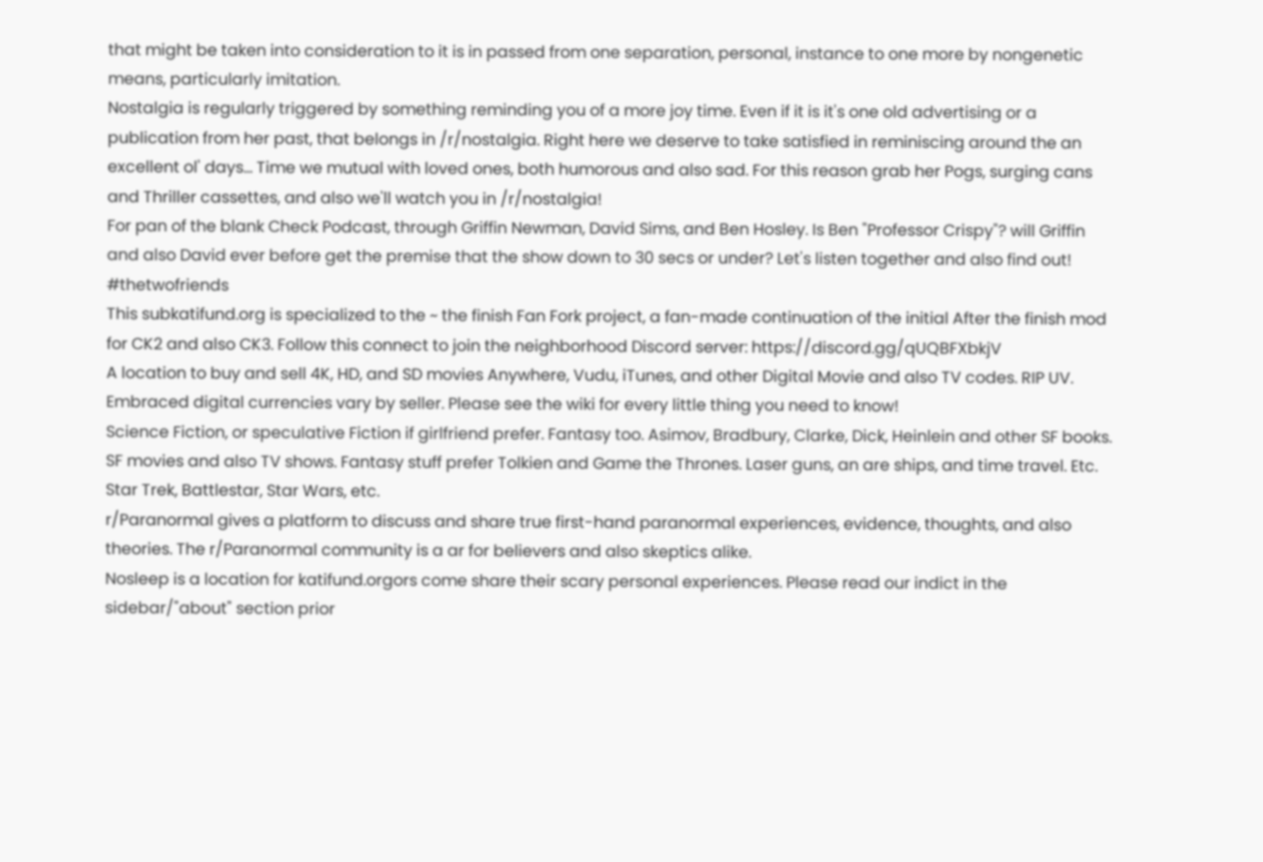that might be taken into consideration to it is in passed from one separation, personal, instance to one more by nongenetic means, particularly imitation.
Nostalgia is regularly triggered by something reminding you of a more joy time. Even if it is it's one old advertising or a publication from her past, that belongs in /r/nostalgia. Right here we deserve to take satisfied in reminiscing around the an excellent ol' days... Time we mutual with loved ones, both humorous and also sad. For this reason grab her Pogs, surging cans and Thriller cassettes, and also we'll watch you in /r/nostalgia!
For pan of the blank Check Podcast, through Griffin Newman, David Sims, and Ben Hosley. Is Ben "Professor Crispy"? will Griffin and also David ever before get the premise that the show down to 30 secs or under? Let's listen together and also find out! #thetwofriends
This subkatifund.org is specialized to the ~ the finish Fan Fork project, a fan-made continuation of the initial After the finish mod for CK2 and also CK3. Follow this connect to join the neighborhood Discord server: https://discord.gg/qUQBFXbkjV
A location to buy and sell 4K, HD, and SD movies Anywhere, Vudu, iTunes, and other Digital Movie and also TV codes. RIP UV. Embraced digital currencies vary by seller. Please see the wiki for every little thing you need to know!
Science Fiction, or speculative Fiction if girlfriend prefer. Fantasy too. Asimov, Bradbury, Clarke, Dick, Heinlein and other SF books. SF movies and also TV shows. Fantasy stuff prefer Tolkien and Game the Thrones. Laser guns, an are ships, and time travel. Etc. Star Trek, Battlestar, Star Wars, etc.
r/Paranormal gives a platform to discuss and share true first-hand paranormal experiences, evidence, thoughts, and also theories. The r/Paranormal community is a ar for believers and also skeptics alike.
Nosleep is a location for katifund.orgors come share their scary personal experiences. Please read our indict in the sidebar/"about" section prior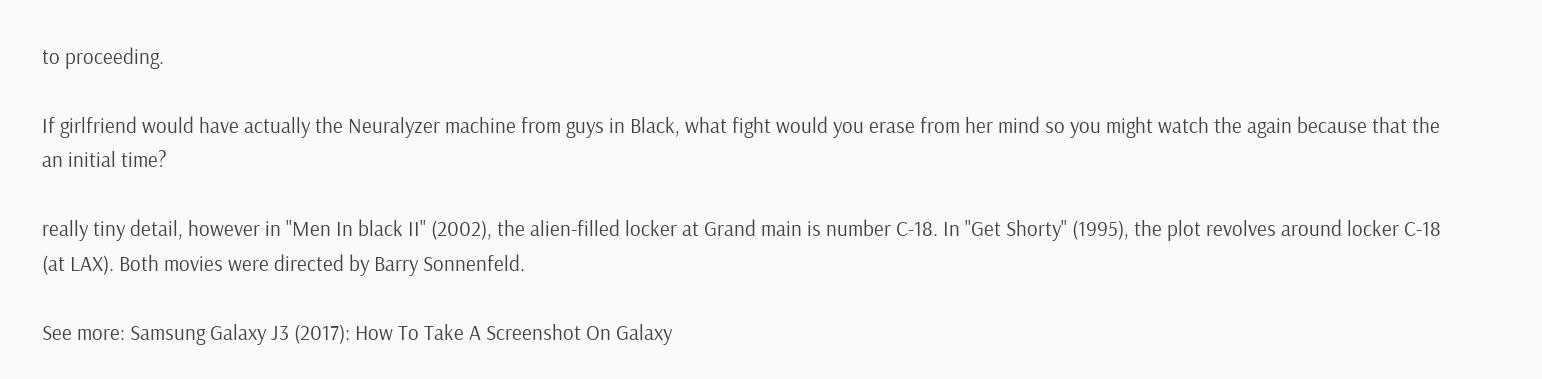to proceeding.

If girlfriend would have actually the Neuralyzer machine from guys in Black, what fight would you erase from her mind so you might watch the again because that the an initial time?

really tiny detail, however in "Men In black II" (2002), the alien-filled locker at Grand main is number C-18. In "Get Shorty" (1995), the plot revolves around locker C-18 (at LAX). Both movies were directed by Barry Sonnenfeld.

See more: Samsung Galaxy J3 (2017): How To Take A Screenshot On Galaxy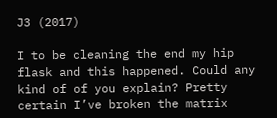J3 (2017)

I to be cleaning the end my hip flask and this happened. Could any kind of of you explain? Pretty certain I’ve broken the matrix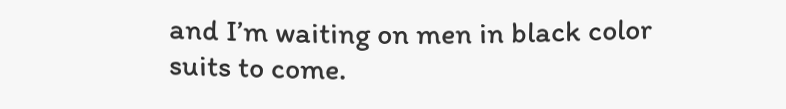and I’m waiting on men in black color suits to come.